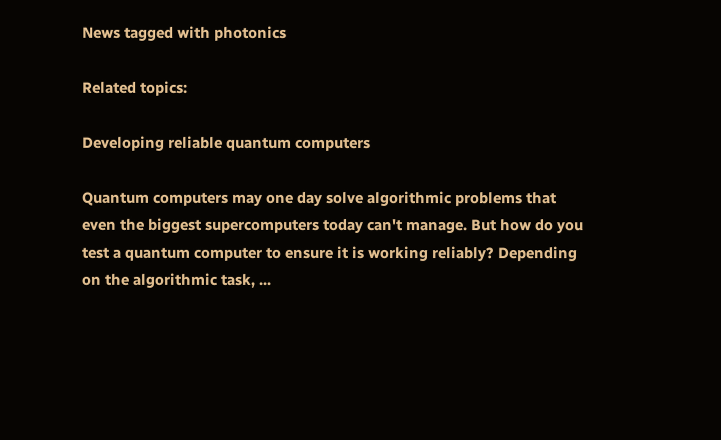News tagged with photonics

Related topics:

Developing reliable quantum computers

Quantum computers may one day solve algorithmic problems that even the biggest supercomputers today can't manage. But how do you test a quantum computer to ensure it is working reliably? Depending on the algorithmic task, ...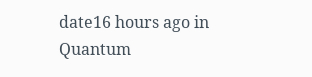date16 hours ago in Quantum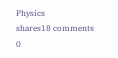Physics
shares18 comments 0